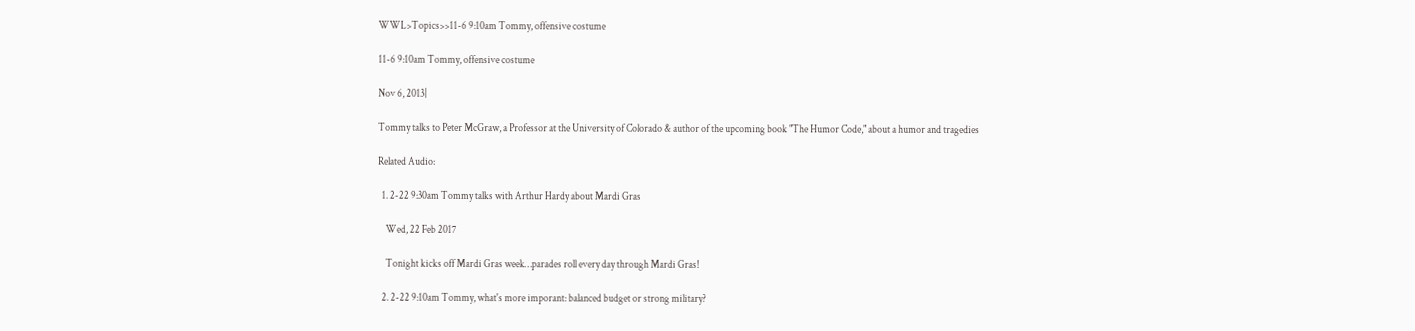WWL>Topics>>11-6 9:10am Tommy, offensive costume

11-6 9:10am Tommy, offensive costume

Nov 6, 2013|

Tommy talks to Peter McGraw, a Professor at the University of Colorado & author of the upcoming book "The Humor Code," about a humor and tragedies

Related Audio:

  1. 2-22 9:30am Tommy talks with Arthur Hardy about Mardi Gras

    Wed, 22 Feb 2017

    Tonight kicks off Mardi Gras week…parades roll every day through Mardi Gras!

  2. 2-22 9:10am Tommy, what's more imporant: balanced budget or strong military?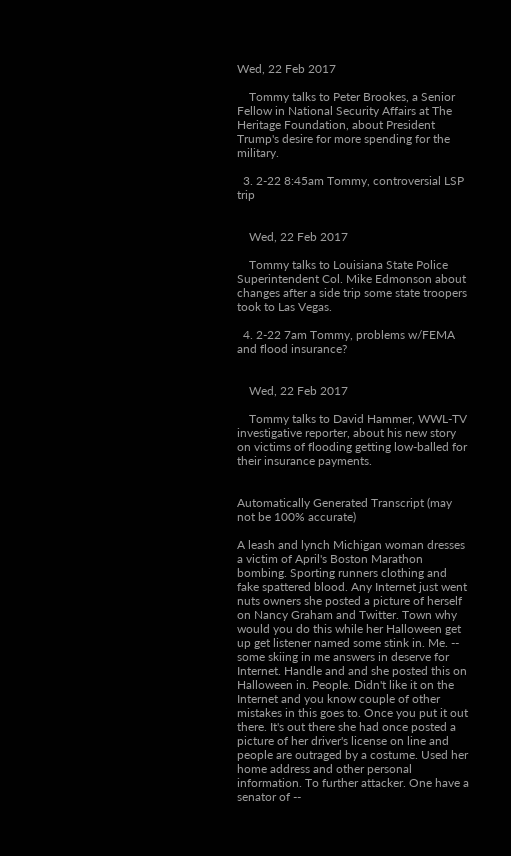Wed, 22 Feb 2017

    Tommy talks to Peter Brookes, a Senior Fellow in National Security Affairs at The Heritage Foundation, about President Trump's desire for more spending for the military.

  3. 2-22 8:45am Tommy, controversial LSP trip


    Wed, 22 Feb 2017

    Tommy talks to Louisiana State Police Superintendent Col. Mike Edmonson about changes after a side trip some state troopers took to Las Vegas.

  4. 2-22 7am Tommy, problems w/FEMA and flood insurance?


    Wed, 22 Feb 2017

    Tommy talks to David Hammer, WWL-TV investigative reporter, about his new story on victims of flooding getting low-balled for their insurance payments.


Automatically Generated Transcript (may not be 100% accurate)

A leash and lynch Michigan woman dresses a victim of April's Boston Marathon bombing. Sporting runners clothing and fake spattered blood. Any Internet just went nuts owners she posted a picture of herself on Nancy Graham and Twitter. Town why would you do this while her Halloween get up get listener named some stink in. Me. -- some skiing in me answers in deserve for Internet. Handle and and she posted this on Halloween in. People. Didn't like it on the Internet and you know couple of other mistakes in this goes to. Once you put it out there. It's out there she had once posted a picture of her driver's license on line and people are outraged by a costume. Used her home address and other personal information. To further attacker. One have a senator of --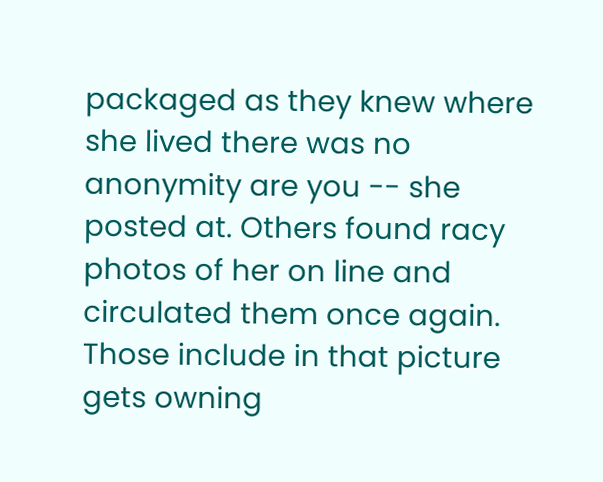packaged as they knew where she lived there was no anonymity are you -- she posted at. Others found racy photos of her on line and circulated them once again. Those include in that picture gets owning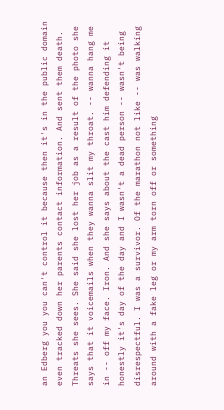an Edberg you you can't control it because then it's in the public domain even tracked down her parents contact information. And sent them death. Threats she sees. She said she lost her job as a result of the photo she says that it voicemails when they wanna slit my throat. -- wanna hang me in -- off my face. Iron. And she says about the cast him defending it honestly it's day of the day and I wasn't a dead person -- wasn't being disrespectful. I was a survivor. Of the marathon not like -- was walking around with a fake leg or my arm torn off or something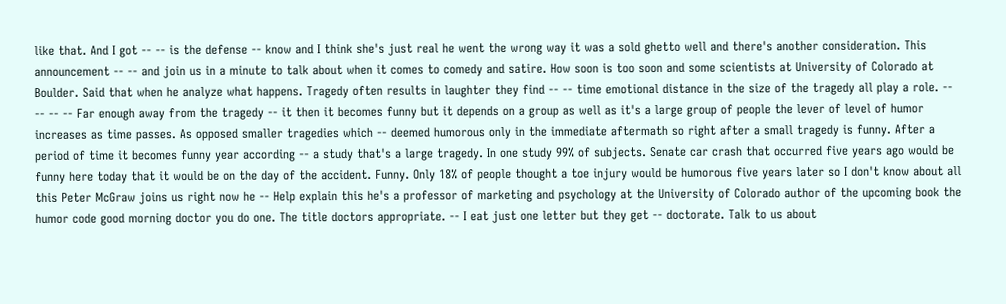like that. And I got -- -- is the defense -- know and I think she's just real he went the wrong way it was a sold ghetto well and there's another consideration. This announcement -- -- and join us in a minute to talk about when it comes to comedy and satire. How soon is too soon and some scientists at University of Colorado at Boulder. Said that when he analyze what happens. Tragedy often results in laughter they find -- -- time emotional distance in the size of the tragedy all play a role. -- -- -- -- Far enough away from the tragedy -- it then it becomes funny but it depends on a group as well as it's a large group of people the lever of level of humor increases as time passes. As opposed smaller tragedies which -- deemed humorous only in the immediate aftermath so right after a small tragedy is funny. After a period of time it becomes funny year according -- a study that's a large tragedy. In one study 99% of subjects. Senate car crash that occurred five years ago would be funny here today that it would be on the day of the accident. Funny. Only 18% of people thought a toe injury would be humorous five years later so I don't know about all this Peter McGraw joins us right now he -- Help explain this he's a professor of marketing and psychology at the University of Colorado author of the upcoming book the humor code good morning doctor you do one. The title doctors appropriate. -- I eat just one letter but they get -- doctorate. Talk to us about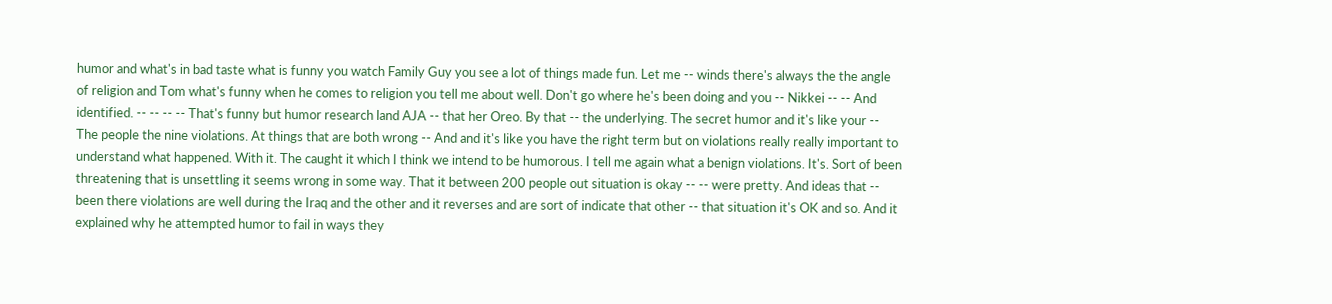humor and what's in bad taste what is funny you watch Family Guy you see a lot of things made fun. Let me -- winds there's always the the angle of religion and Tom what's funny when he comes to religion you tell me about well. Don't go where he's been doing and you -- Nikkei -- -- And identified. -- -- -- -- That's funny but humor research land AJA -- that her Oreo. By that -- the underlying. The secret humor and it's like your -- The people the nine violations. At things that are both wrong -- And and it's like you have the right term but on violations really really important to understand what happened. With it. The caught it which I think we intend to be humorous. I tell me again what a benign violations. It's. Sort of been threatening that is unsettling it seems wrong in some way. That it between 200 people out situation is okay -- -- were pretty. And ideas that -- been there violations are well during the Iraq and the other and it reverses and are sort of indicate that other -- that situation it's OK and so. And it explained why he attempted humor to fail in ways they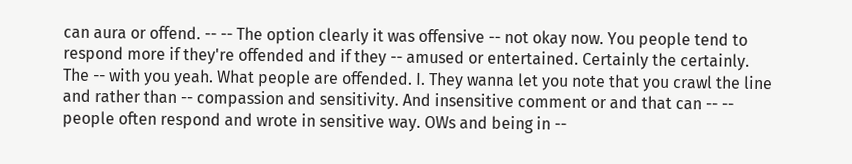can aura or offend. -- -- The option clearly it was offensive -- not okay now. You people tend to respond more if they're offended and if they -- amused or entertained. Certainly the certainly. The -- with you yeah. What people are offended. I. They wanna let you note that you crawl the line and rather than -- compassion and sensitivity. And insensitive comment or and that can -- -- people often respond and wrote in sensitive way. OWs and being in --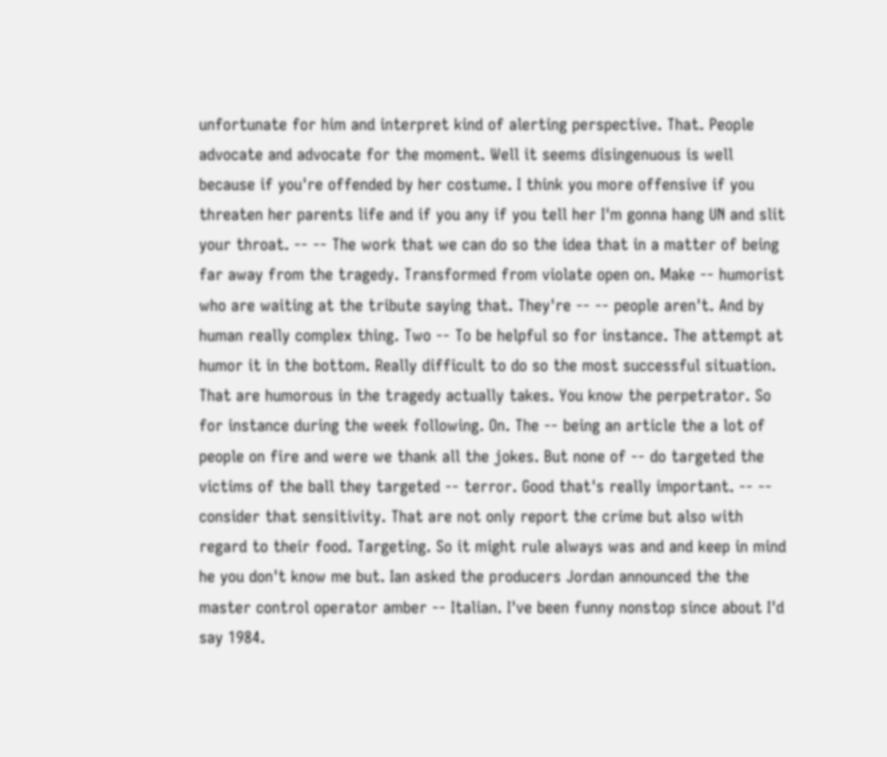unfortunate for him and interpret kind of alerting perspective. That. People advocate and advocate for the moment. Well it seems disingenuous is well because if you're offended by her costume. I think you more offensive if you threaten her parents life and if you any if you tell her I'm gonna hang UN and slit your throat. -- -- The work that we can do so the idea that in a matter of being far away from the tragedy. Transformed from violate open on. Make -- humorist who are waiting at the tribute saying that. They're -- -- people aren't. And by human really complex thing. Two -- To be helpful so for instance. The attempt at humor it in the bottom. Really difficult to do so the most successful situation. That are humorous in the tragedy actually takes. You know the perpetrator. So for instance during the week following. On. The -- being an article the a lot of people on fire and were we thank all the jokes. But none of -- do targeted the victims of the ball they targeted -- terror. Good that's really important. -- -- consider that sensitivity. That are not only report the crime but also with regard to their food. Targeting. So it might rule always was and and keep in mind he you don't know me but. Ian asked the producers Jordan announced the the master control operator amber -- Italian. I've been funny nonstop since about I'd say 1984.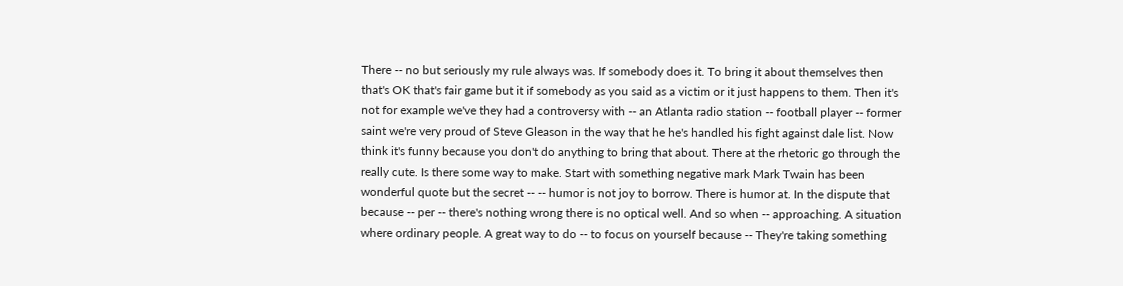There -- no but seriously my rule always was. If somebody does it. To bring it about themselves then that's OK that's fair game but it if somebody as you said as a victim or it just happens to them. Then it's not for example we've they had a controversy with -- an Atlanta radio station -- football player -- former saint we're very proud of Steve Gleason in the way that he he's handled his fight against dale list. Now think it's funny because you don't do anything to bring that about. There at the rhetoric go through the really cute. Is there some way to make. Start with something negative mark Mark Twain has been wonderful quote but the secret -- -- humor is not joy to borrow. There is humor at. In the dispute that because -- per -- there's nothing wrong there is no optical well. And so when -- approaching. A situation where ordinary people. A great way to do -- to focus on yourself because -- They're taking something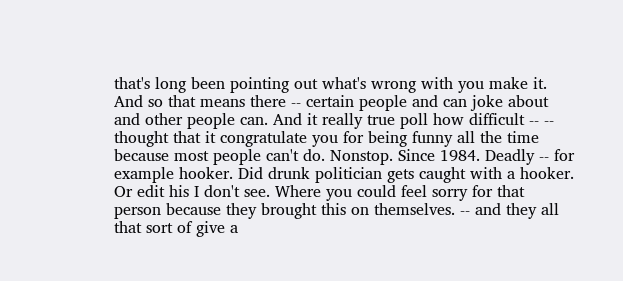that's long been pointing out what's wrong with you make it. And so that means there -- certain people and can joke about and other people can. And it really true poll how difficult -- -- thought that it congratulate you for being funny all the time because most people can't do. Nonstop. Since 1984. Deadly -- for example hooker. Did drunk politician gets caught with a hooker. Or edit his I don't see. Where you could feel sorry for that person because they brought this on themselves. -- and they all that sort of give a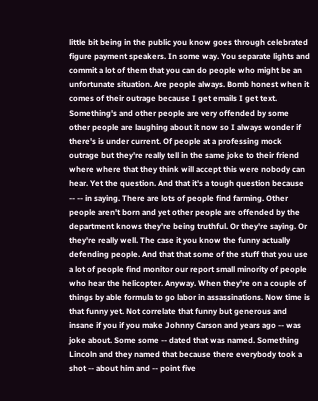little bit being in the public you know goes through celebrated figure payment speakers. In some way. You separate lights and commit a lot of them that you can do people who might be an unfortunate situation. Are people always. Bomb honest when it comes of their outrage because I get emails I get text. Something's and other people are very offended by some other people are laughing about it now so I always wonder if there's is under current. Of people at a professing mock outrage but they're really tell in the same joke to their friend where where that they think will accept this were nobody can hear. Yet the question. And that it's a tough question because -- -- in saying. There are lots of people find farming. Other people aren't born and yet other people are offended by the department knows they're being truthful. Or they're saying. Or they're really well. The case it you know the funny actually defending people. And that that some of the stuff that you use a lot of people find monitor our report small minority of people who hear the helicopter. Anyway. When they're on a couple of things by able formula to go labor in assassinations. Now time is that funny yet. Not correlate that funny but generous and insane if you if you make Johnny Carson and years ago -- was joke about. Some some -- dated that was named. Something Lincoln and they named that because there everybody took a shot -- about him and -- point five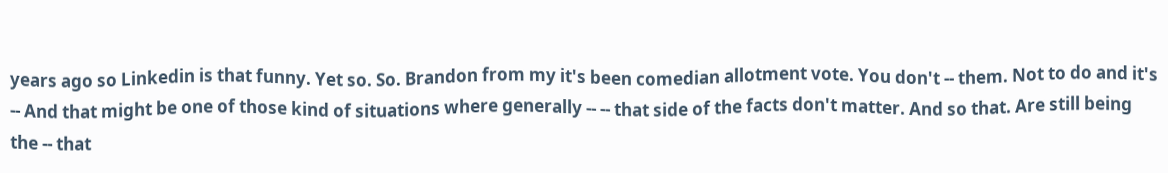years ago so Linkedin is that funny. Yet so. So. Brandon from my it's been comedian allotment vote. You don't -- them. Not to do and it's -- And that might be one of those kind of situations where generally -- -- that side of the facts don't matter. And so that. Are still being the -- that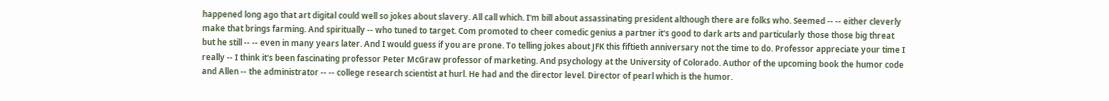happened long ago that art digital could well so jokes about slavery. All call which. I'm bill about assassinating president although there are folks who. Seemed -- -- either cleverly make that brings farming. And spiritually -- who tuned to target. Com promoted to cheer comedic genius a partner it's good to dark arts and particularly those those big threat but he still -- -- even in many years later. And I would guess if you are prone. To telling jokes about JFK this fiftieth anniversary not the time to do. Professor appreciate your time I really -- I think it's been fascinating professor Peter McGraw professor of marketing. And psychology at the University of Colorado. Author of the upcoming book the humor code and Allen -- the administrator -- -- college research scientist at hurl. He had and the director level. Director of pearl which is the humor.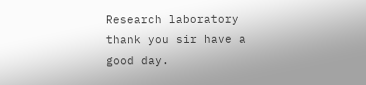Research laboratory thank you sir have a good day.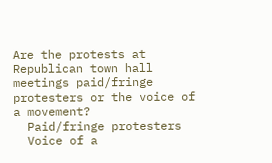Are the protests at Republican town hall meetings paid/fringe protesters or the voice of a movement?
  Paid/fringe protesters
  Voice of a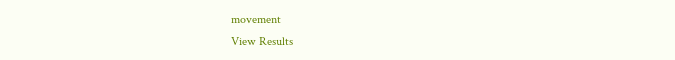movement
View Results